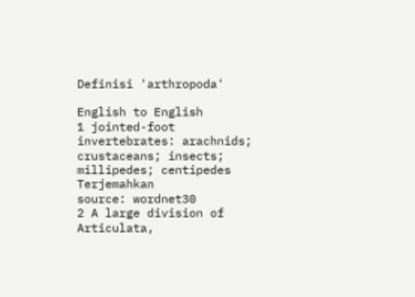Definisi 'arthropoda'

English to English
1 jointed-foot invertebrates: arachnids; crustaceans; insects; millipedes; centipedes Terjemahkan
source: wordnet30
2 A large division of Articulata,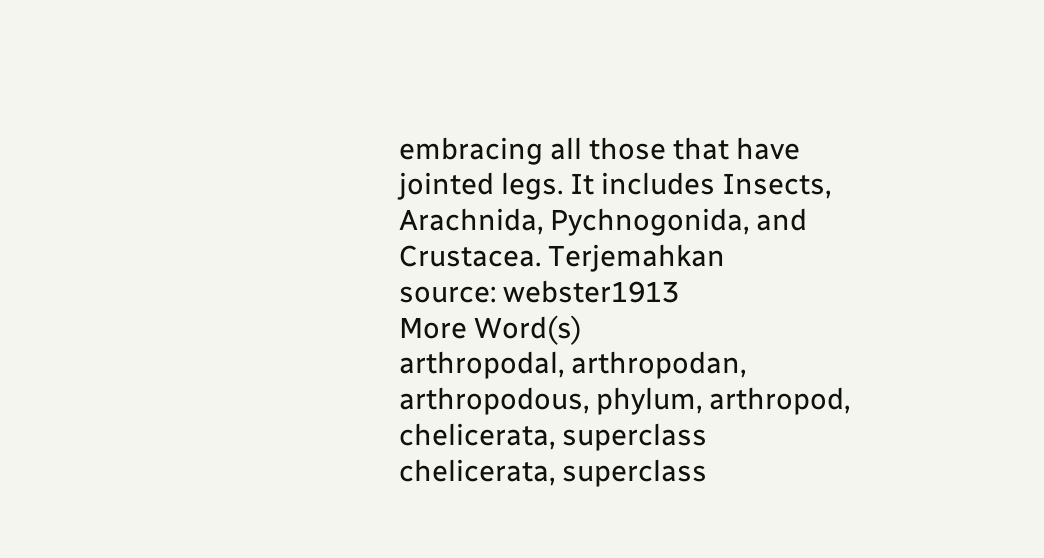embracing all those that have jointed legs. It includes Insects, Arachnida, Pychnogonida, and Crustacea. Terjemahkan
source: webster1913
More Word(s)
arthropodal, arthropodan, arthropodous, phylum, arthropod, chelicerata, superclass chelicerata, superclass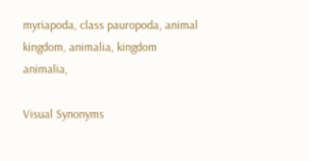myriapoda, class pauropoda, animal kingdom, animalia, kingdom animalia,

Visual Synonyms